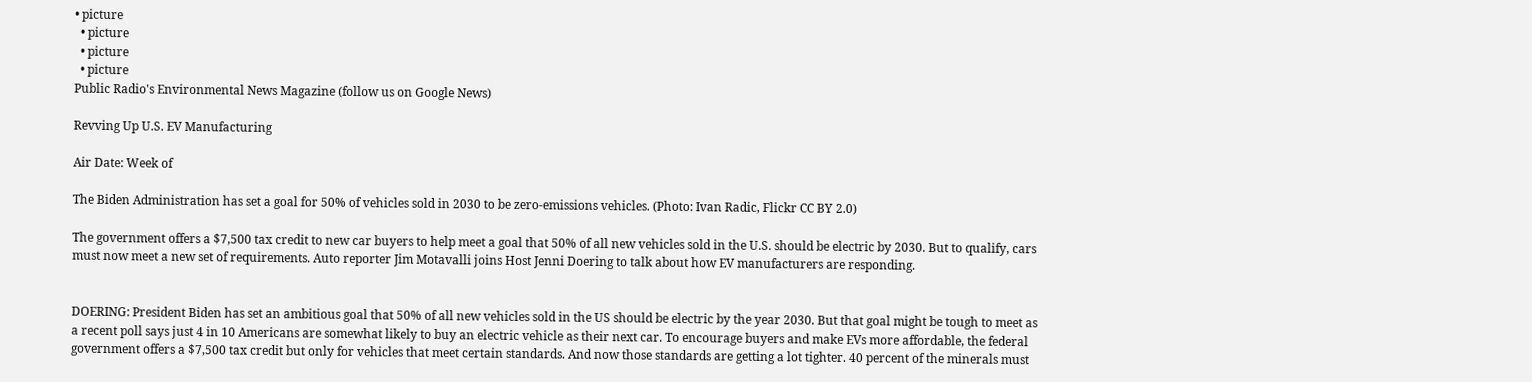• picture
  • picture
  • picture
  • picture
Public Radio's Environmental News Magazine (follow us on Google News)

Revving Up U.S. EV Manufacturing

Air Date: Week of

The Biden Administration has set a goal for 50% of vehicles sold in 2030 to be zero-emissions vehicles. (Photo: Ivan Radic, Flickr CC BY 2.0)

The government offers a $7,500 tax credit to new car buyers to help meet a goal that 50% of all new vehicles sold in the U.S. should be electric by 2030. But to qualify, cars must now meet a new set of requirements. Auto reporter Jim Motavalli joins Host Jenni Doering to talk about how EV manufacturers are responding.


DOERING: President Biden has set an ambitious goal that 50% of all new vehicles sold in the US should be electric by the year 2030. But that goal might be tough to meet as a recent poll says just 4 in 10 Americans are somewhat likely to buy an electric vehicle as their next car. To encourage buyers and make EVs more affordable, the federal government offers a $7,500 tax credit but only for vehicles that meet certain standards. And now those standards are getting a lot tighter. 40 percent of the minerals must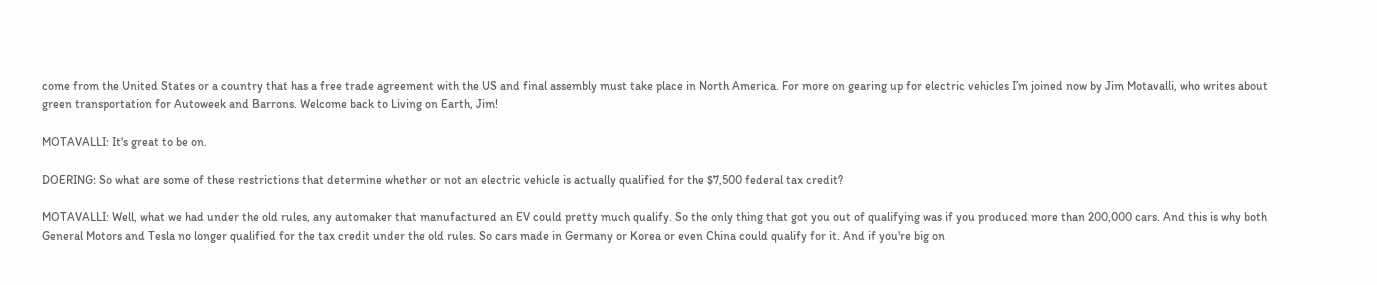come from the United States or a country that has a free trade agreement with the US and final assembly must take place in North America. For more on gearing up for electric vehicles I’m joined now by Jim Motavalli, who writes about green transportation for Autoweek and Barrons. Welcome back to Living on Earth, Jim!

MOTAVALLI: It's great to be on.

DOERING: So what are some of these restrictions that determine whether or not an electric vehicle is actually qualified for the $7,500 federal tax credit?

MOTAVALLI: Well, what we had under the old rules, any automaker that manufactured an EV could pretty much qualify. So the only thing that got you out of qualifying was if you produced more than 200,000 cars. And this is why both General Motors and Tesla no longer qualified for the tax credit under the old rules. So cars made in Germany or Korea or even China could qualify for it. And if you're big on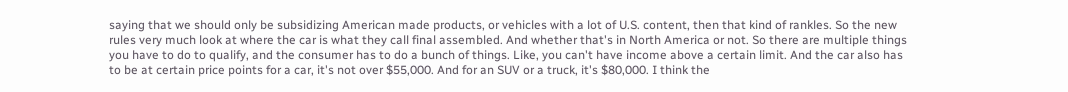saying that we should only be subsidizing American made products, or vehicles with a lot of U.S. content, then that kind of rankles. So the new rules very much look at where the car is what they call final assembled. And whether that's in North America or not. So there are multiple things you have to do to qualify, and the consumer has to do a bunch of things. Like, you can't have income above a certain limit. And the car also has to be at certain price points for a car, it's not over $55,000. And for an SUV or a truck, it's $80,000. I think the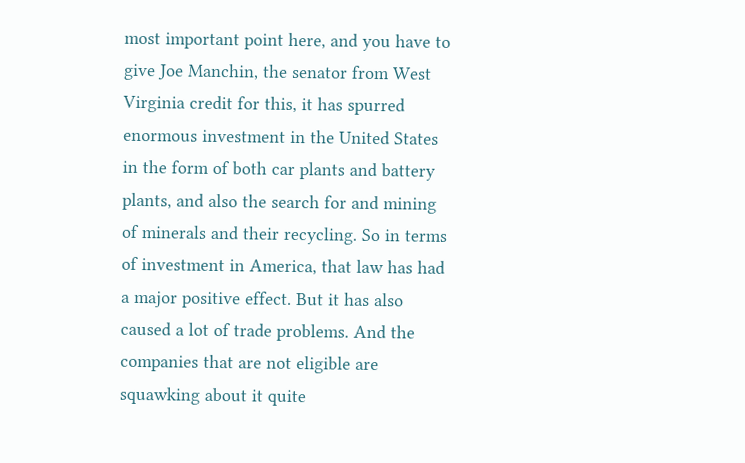most important point here, and you have to give Joe Manchin, the senator from West Virginia credit for this, it has spurred enormous investment in the United States in the form of both car plants and battery plants, and also the search for and mining of minerals and their recycling. So in terms of investment in America, that law has had a major positive effect. But it has also caused a lot of trade problems. And the companies that are not eligible are squawking about it quite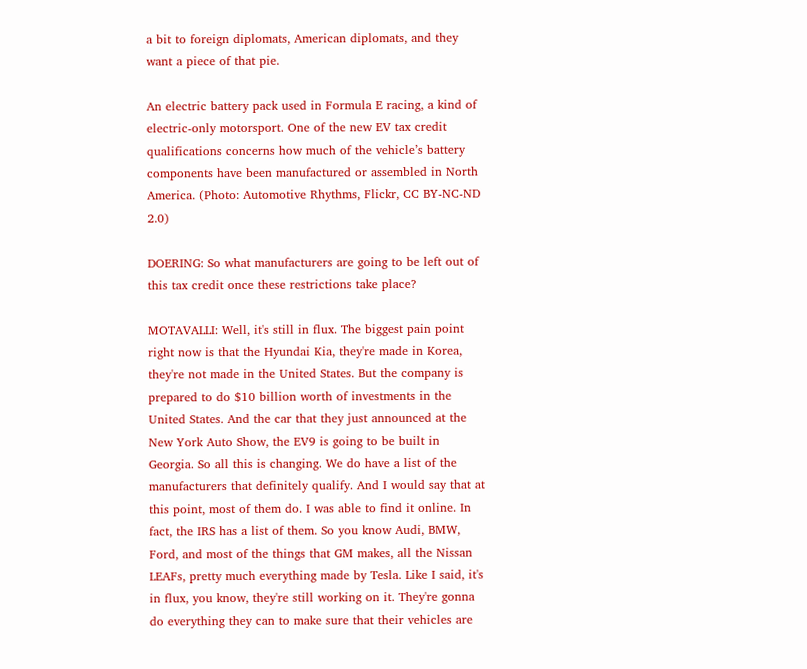a bit to foreign diplomats, American diplomats, and they want a piece of that pie.

An electric battery pack used in Formula E racing, a kind of electric-only motorsport. One of the new EV tax credit qualifications concerns how much of the vehicle’s battery components have been manufactured or assembled in North America. (Photo: Automotive Rhythms, Flickr, CC BY-NC-ND 2.0)

DOERING: So what manufacturers are going to be left out of this tax credit once these restrictions take place?

MOTAVALLI: Well, it's still in flux. The biggest pain point right now is that the Hyundai Kia, they're made in Korea, they're not made in the United States. But the company is prepared to do $10 billion worth of investments in the United States. And the car that they just announced at the New York Auto Show, the EV9 is going to be built in Georgia. So all this is changing. We do have a list of the manufacturers that definitely qualify. And I would say that at this point, most of them do. I was able to find it online. In fact, the IRS has a list of them. So you know Audi, BMW, Ford, and most of the things that GM makes, all the Nissan LEAFs, pretty much everything made by Tesla. Like I said, it's in flux, you know, they're still working on it. They're gonna do everything they can to make sure that their vehicles are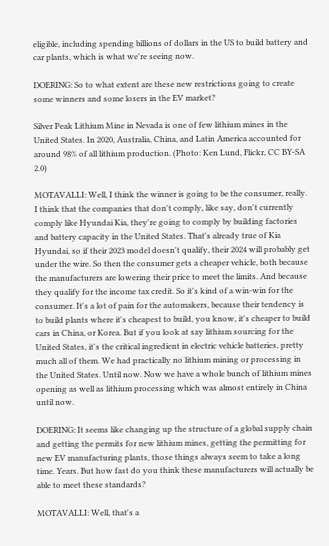eligible, including spending billions of dollars in the US to build battery and car plants, which is what we're seeing now.

DOERING: So to what extent are these new restrictions going to create some winners and some losers in the EV market?

Silver Peak Lithium Mine in Nevada is one of few lithium mines in the United States. In 2020, Australia, China, and Latin America accounted for around 98% of all lithium production. (Photo: Ken Lund, Flickr, CC BY-SA 2.0)

MOTAVALLI: Well, I think the winner is going to be the consumer, really. I think that the companies that don't comply, like say, don't currently comply like Hyundai Kia, they're going to comply by building factories and battery capacity in the United States. That's already true of Kia Hyundai, so if their 2023 model doesn't qualify, their 2024 will probably get under the wire. So then the consumer gets a cheaper vehicle, both because the manufacturers are lowering their price to meet the limits. And because they qualify for the income tax credit. So it's kind of a win-win for the consumer. It's a lot of pain for the automakers, because their tendency is to build plants where it's cheapest to build, you know, it's cheaper to build cars in China, or Korea. But if you look at say lithium sourcing for the United States, it's the critical ingredient in electric vehicle batteries, pretty much all of them. We had practically no lithium mining or processing in the United States. Until now. Now we have a whole bunch of lithium mines opening as well as lithium processing which was almost entirely in China until now.

DOERING: It seems like changing up the structure of a global supply chain and getting the permits for new lithium mines, getting the permitting for new EV manufacturing plants, those things always seem to take a long time. Years. But how fast do you think these manufacturers will actually be able to meet these standards?

MOTAVALLI: Well, that's a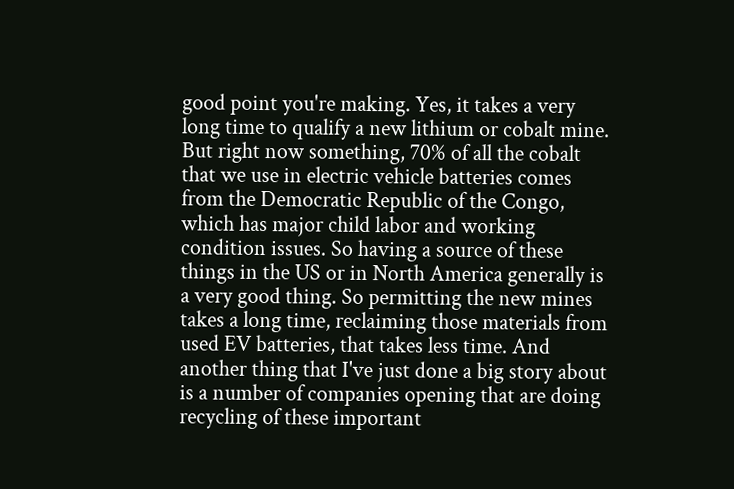good point you're making. Yes, it takes a very long time to qualify a new lithium or cobalt mine. But right now something, 70% of all the cobalt that we use in electric vehicle batteries comes from the Democratic Republic of the Congo, which has major child labor and working condition issues. So having a source of these things in the US or in North America generally is a very good thing. So permitting the new mines takes a long time, reclaiming those materials from used EV batteries, that takes less time. And another thing that I've just done a big story about is a number of companies opening that are doing recycling of these important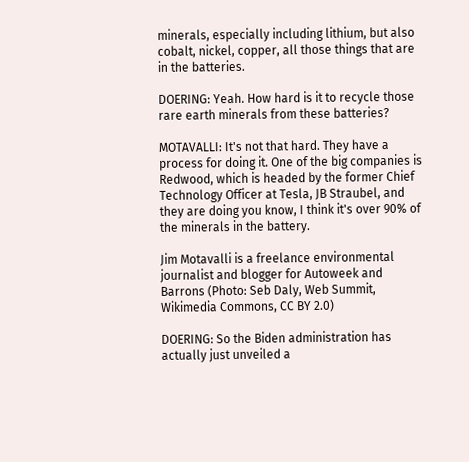minerals, especially including lithium, but also cobalt, nickel, copper, all those things that are in the batteries.

DOERING: Yeah. How hard is it to recycle those rare earth minerals from these batteries?

MOTAVALLI: It's not that hard. They have a process for doing it. One of the big companies is Redwood, which is headed by the former Chief Technology Officer at Tesla, JB Straubel, and they are doing you know, I think it's over 90% of the minerals in the battery.

Jim Motavalli is a freelance environmental journalist and blogger for Autoweek and Barrons (Photo: Seb Daly, Web Summit, Wikimedia Commons, CC BY 2.0)

DOERING: So the Biden administration has actually just unveiled a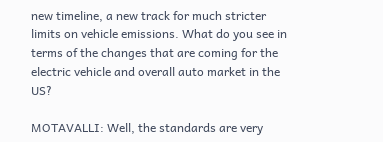new timeline, a new track for much stricter limits on vehicle emissions. What do you see in terms of the changes that are coming for the electric vehicle and overall auto market in the US?

MOTAVALLI: Well, the standards are very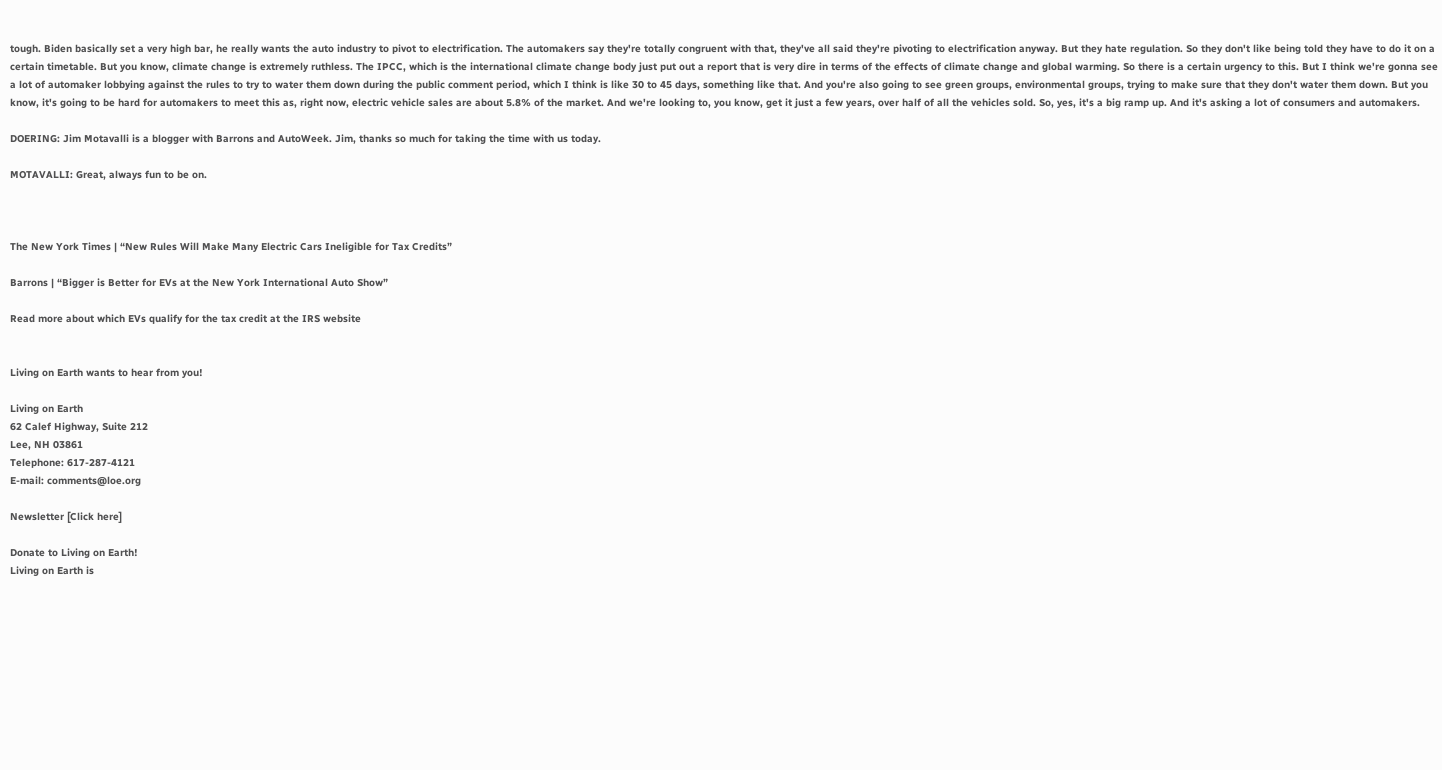tough. Biden basically set a very high bar, he really wants the auto industry to pivot to electrification. The automakers say they're totally congruent with that, they've all said they're pivoting to electrification anyway. But they hate regulation. So they don't like being told they have to do it on a certain timetable. But you know, climate change is extremely ruthless. The IPCC, which is the international climate change body just put out a report that is very dire in terms of the effects of climate change and global warming. So there is a certain urgency to this. But I think we're gonna see a lot of automaker lobbying against the rules to try to water them down during the public comment period, which I think is like 30 to 45 days, something like that. And you're also going to see green groups, environmental groups, trying to make sure that they don't water them down. But you know, it's going to be hard for automakers to meet this as, right now, electric vehicle sales are about 5.8% of the market. And we're looking to, you know, get it just a few years, over half of all the vehicles sold. So, yes, it's a big ramp up. And it's asking a lot of consumers and automakers.

DOERING: Jim Motavalli is a blogger with Barrons and AutoWeek. Jim, thanks so much for taking the time with us today.

MOTAVALLI: Great, always fun to be on.



The New York Times | “New Rules Will Make Many Electric Cars Ineligible for Tax Credits”

Barrons | “Bigger is Better for EVs at the New York International Auto Show”

Read more about which EVs qualify for the tax credit at the IRS website


Living on Earth wants to hear from you!

Living on Earth
62 Calef Highway, Suite 212
Lee, NH 03861
Telephone: 617-287-4121
E-mail: comments@loe.org

Newsletter [Click here]

Donate to Living on Earth!
Living on Earth is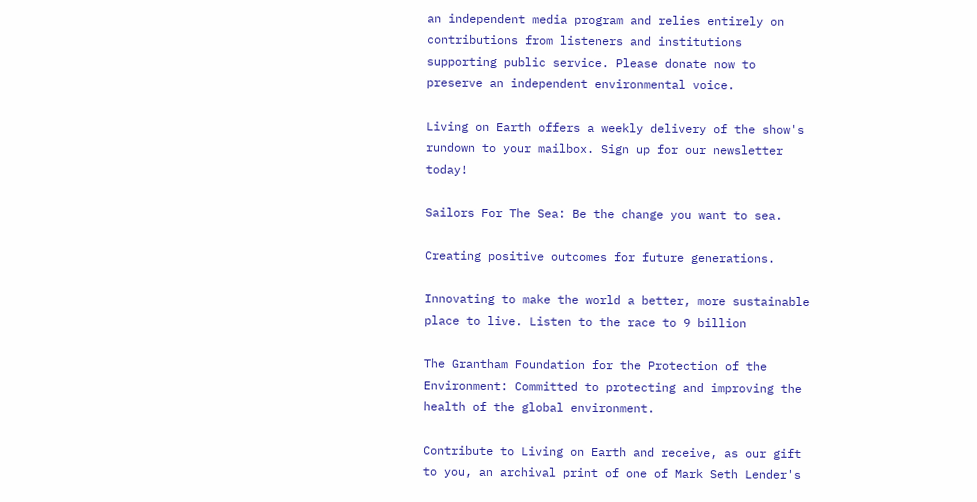an independent media program and relies entirely on contributions from listeners and institutions supporting public service. Please donate now to preserve an independent environmental voice.

Living on Earth offers a weekly delivery of the show's rundown to your mailbox. Sign up for our newsletter today!

Sailors For The Sea: Be the change you want to sea.

Creating positive outcomes for future generations.

Innovating to make the world a better, more sustainable place to live. Listen to the race to 9 billion

The Grantham Foundation for the Protection of the Environment: Committed to protecting and improving the health of the global environment.

Contribute to Living on Earth and receive, as our gift to you, an archival print of one of Mark Seth Lender's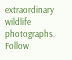extraordinary wildlife photographs. Follow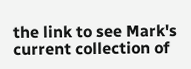the link to see Mark's current collection of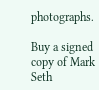photographs.

Buy a signed copy of Mark Seth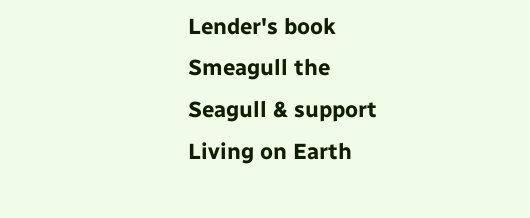Lender's book Smeagull the Seagull & support Living on Earth